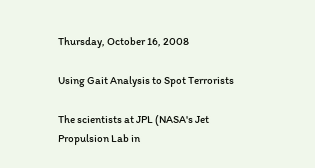Thursday, October 16, 2008

Using Gait Analysis to Spot Terrorists

The scientists at JPL (NASA's Jet Propulsion Lab in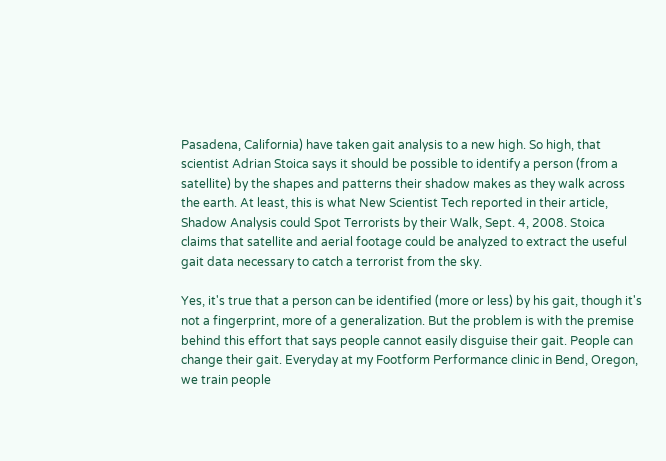Pasadena, California) have taken gait analysis to a new high. So high, that scientist Adrian Stoica says it should be possible to identify a person (from a satellite) by the shapes and patterns their shadow makes as they walk across the earth. At least, this is what New Scientist Tech reported in their article, Shadow Analysis could Spot Terrorists by their Walk, Sept. 4, 2008. Stoica claims that satellite and aerial footage could be analyzed to extract the useful gait data necessary to catch a terrorist from the sky.

Yes, it's true that a person can be identified (more or less) by his gait, though it's not a fingerprint, more of a generalization. But the problem is with the premise behind this effort that says people cannot easily disguise their gait. People can change their gait. Everyday at my Footform Performance clinic in Bend, Oregon, we train people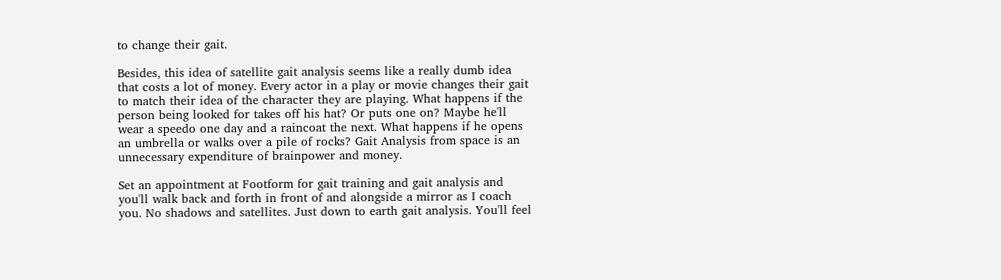to change their gait.

Besides, this idea of satellite gait analysis seems like a really dumb idea that costs a lot of money. Every actor in a play or movie changes their gait to match their idea of the character they are playing. What happens if the person being looked for takes off his hat? Or puts one on? Maybe he'll wear a speedo one day and a raincoat the next. What happens if he opens an umbrella or walks over a pile of rocks? Gait Analysis from space is an unnecessary expenditure of brainpower and money.

Set an appointment at Footform for gait training and gait analysis and you'll walk back and forth in front of and alongside a mirror as I coach you. No shadows and satellites. Just down to earth gait analysis. You'll feel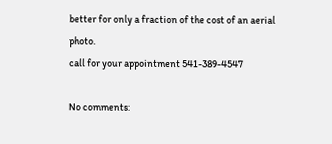better for only a fraction of the cost of an aerial photo.
call for your appointment 541-389-4547

No comments: